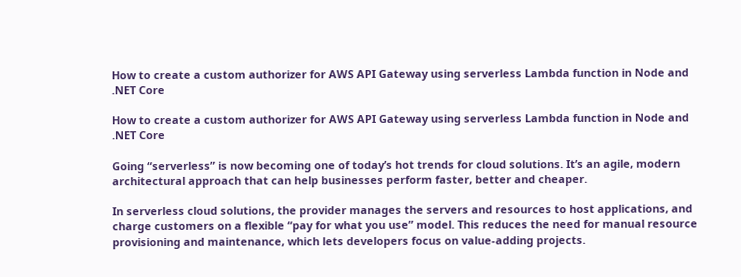How to create a custom authorizer for AWS API Gateway using serverless Lambda function in Node and .NET Core

How to create a custom authorizer for AWS API Gateway using serverless Lambda function in Node and .NET Core

Going “serverless” is now becoming one of today’s hot trends for cloud solutions. It’s an agile, modern architectural approach that can help businesses perform faster, better and cheaper.

In serverless cloud solutions, the provider manages the servers and resources to host applications, and charge customers on a flexible “pay for what you use” model. This reduces the need for manual resource provisioning and maintenance, which lets developers focus on value-adding projects.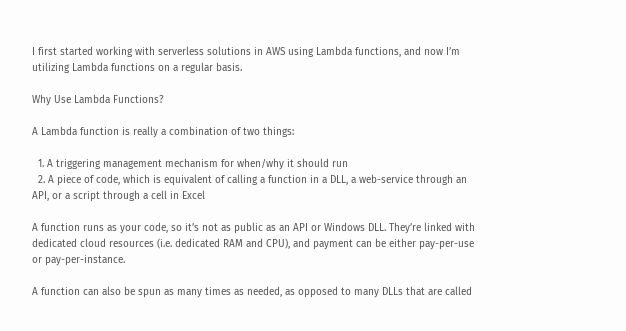I first started working with serverless solutions in AWS using Lambda functions, and now I’m utilizing Lambda functions on a regular basis.

Why Use Lambda Functions?

A Lambda function is really a combination of two things:

  1. A triggering management mechanism for when/why it should run
  2. A piece of code, which is equivalent of calling a function in a DLL, a web-service through an API, or a script through a cell in Excel

A function runs as your code, so it’s not as public as an API or Windows DLL. They’re linked with dedicated cloud resources (i.e. dedicated RAM and CPU), and payment can be either pay-per-use or pay-per-instance.

A function can also be spun as many times as needed, as opposed to many DLLs that are called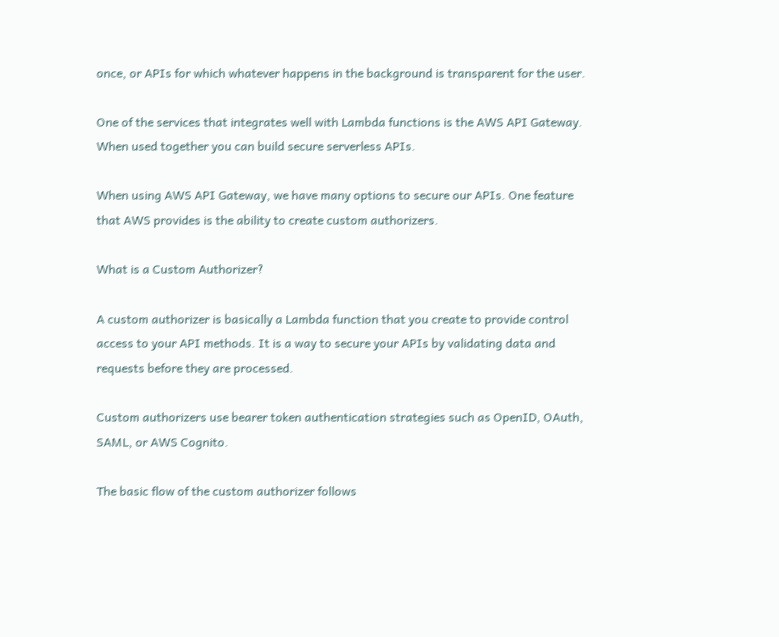once, or APIs for which whatever happens in the background is transparent for the user.

One of the services that integrates well with Lambda functions is the AWS API Gateway.  When used together you can build secure serverless APIs.

When using AWS API Gateway, we have many options to secure our APIs. One feature that AWS provides is the ability to create custom authorizers.

What is a Custom Authorizer?

A custom authorizer is basically a Lambda function that you create to provide control access to your API methods. It is a way to secure your APIs by validating data and requests before they are processed.

Custom authorizers use bearer token authentication strategies such as OpenID, OAuth, SAML, or AWS Cognito.

The basic flow of the custom authorizer follows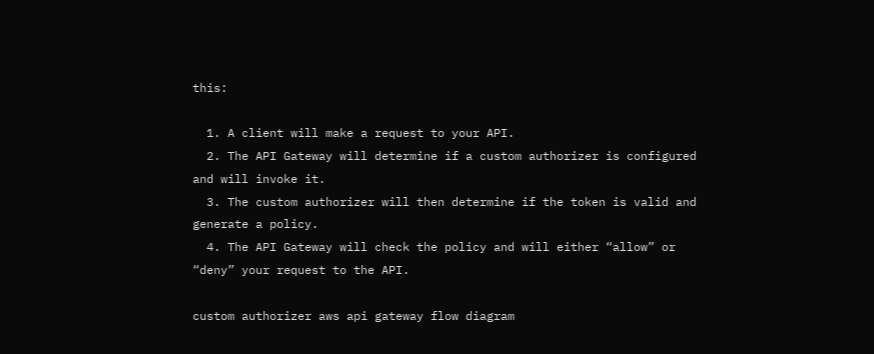this:

  1. A client will make a request to your API.
  2. The API Gateway will determine if a custom authorizer is configured and will invoke it.
  3. The custom authorizer will then determine if the token is valid and generate a policy.
  4. The API Gateway will check the policy and will either “allow” or “deny” your request to the API.

custom authorizer aws api gateway flow diagram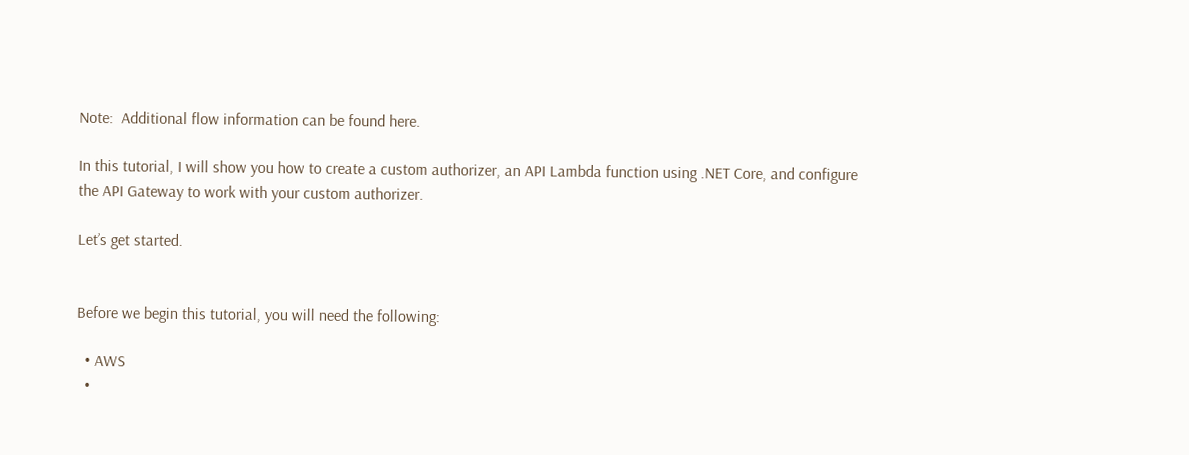Note:  Additional flow information can be found here.

In this tutorial, I will show you how to create a custom authorizer, an API Lambda function using .NET Core, and configure the API Gateway to work with your custom authorizer.

Let’s get started.


Before we begin this tutorial, you will need the following:

  • AWS
  •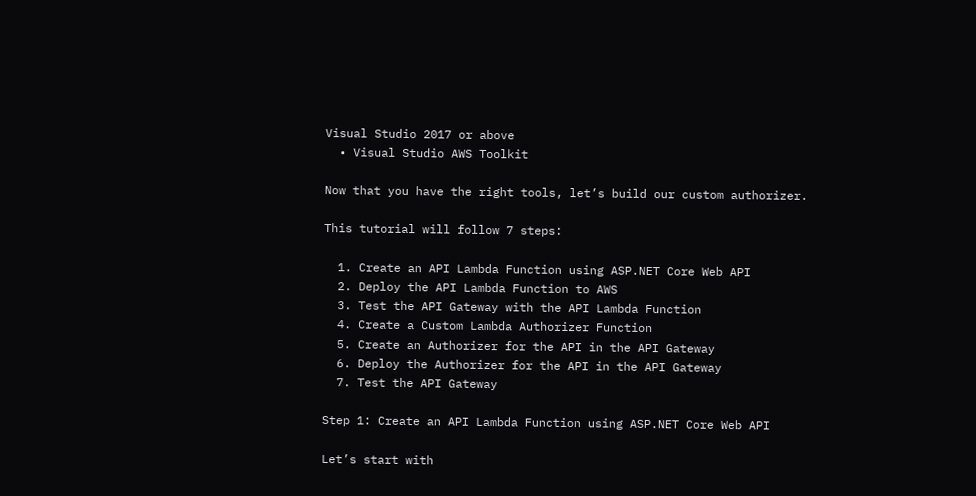Visual Studio 2017 or above
  • Visual Studio AWS Toolkit

Now that you have the right tools, let’s build our custom authorizer.

This tutorial will follow 7 steps:

  1. Create an API Lambda Function using ASP.NET Core Web API
  2. Deploy the API Lambda Function to AWS
  3. Test the API Gateway with the API Lambda Function
  4. Create a Custom Lambda Authorizer Function
  5. Create an Authorizer for the API in the API Gateway
  6. Deploy the Authorizer for the API in the API Gateway
  7. Test the API Gateway

Step 1: Create an API Lambda Function using ASP.NET Core Web API

Let’s start with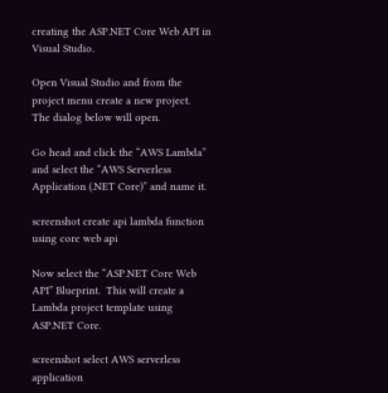creating the ASP.NET Core Web API in Visual Studio.

Open Visual Studio and from the project menu create a new project.   The dialog below will open.

Go head and click the “AWS Lambda” and select the “AWS Serverless Application (.NET Core)” and name it.

screenshot create api lambda function using core web api

Now select the “ASP.NET Core Web API” Blueprint.  This will create a Lambda project template using ASP.NET Core.

screenshot select AWS serverless application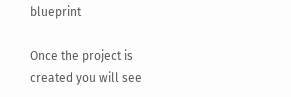blueprint

Once the project is created you will see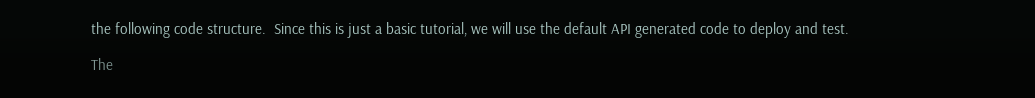the following code structure.  Since this is just a basic tutorial, we will use the default API generated code to deploy and test.

The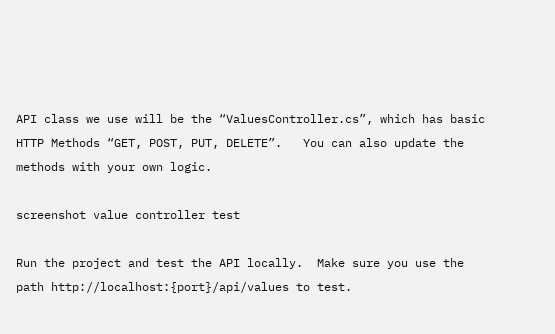API class we use will be the “ValuesController.cs”, which has basic HTTP Methods “GET, POST, PUT, DELETE”.   You can also update the methods with your own logic.

screenshot value controller test

Run the project and test the API locally.  Make sure you use the path http://localhost:{port}/api/values to test.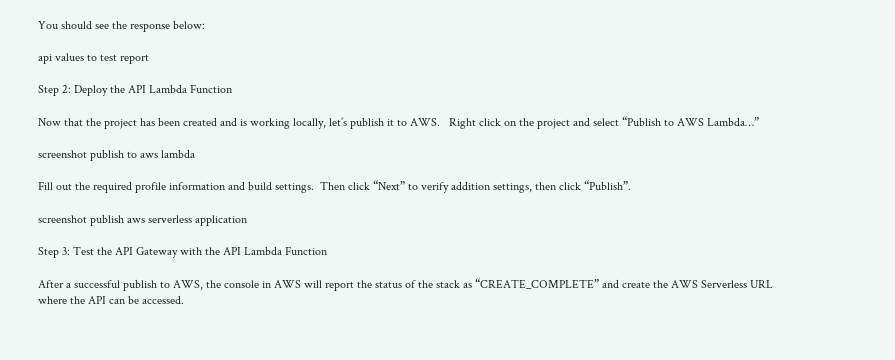You should see the response below:

api values to test report

Step 2: Deploy the API Lambda Function

Now that the project has been created and is working locally, let’s publish it to AWS.   Right click on the project and select “Publish to AWS Lambda…”

screenshot publish to aws lambda

Fill out the required profile information and build settings.  Then click “Next” to verify addition settings, then click “Publish”.

screenshot publish aws serverless application

Step 3: Test the API Gateway with the API Lambda Function

After a successful publish to AWS, the console in AWS will report the status of the stack as “CREATE_COMPLETE” and create the AWS Serverless URL where the API can be accessed.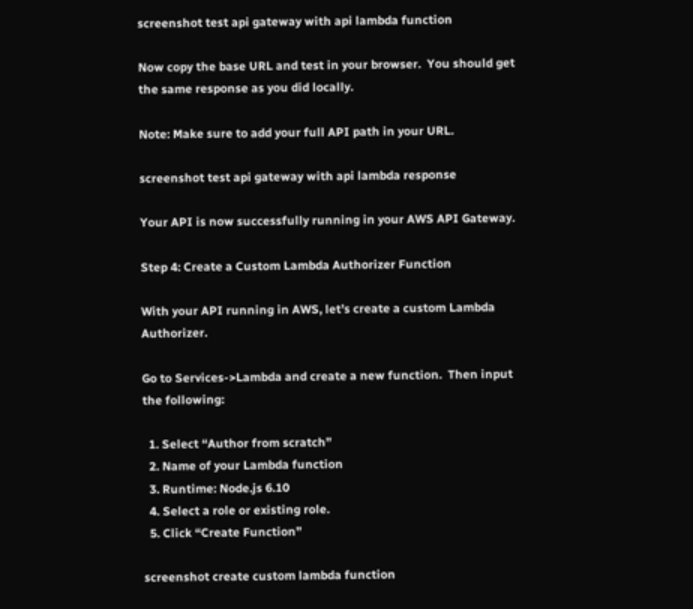screenshot test api gateway with api lambda function

Now copy the base URL and test in your browser.  You should get the same response as you did locally.

Note: Make sure to add your full API path in your URL.

screenshot test api gateway with api lambda response

Your API is now successfully running in your AWS API Gateway.

Step 4: Create a Custom Lambda Authorizer Function

With your API running in AWS, let’s create a custom Lambda Authorizer.

Go to Services->Lambda and create a new function.  Then input the following:

  1. Select “Author from scratch”
  2. Name of your Lambda function
  3. Runtime: Node.js 6.10
  4. Select a role or existing role.
  5. Click “Create Function”

screenshot create custom lambda function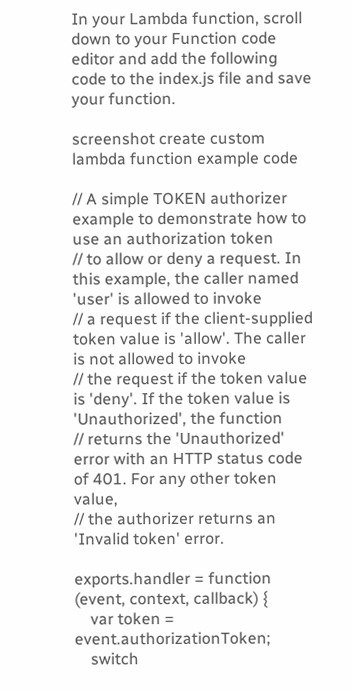In your Lambda function, scroll down to your Function code editor and add the following code to the index.js file and save your function.

screenshot create custom lambda function example code

// A simple TOKEN authorizer example to demonstrate how to use an authorization token
// to allow or deny a request. In this example, the caller named 'user' is allowed to invoke
// a request if the client-supplied token value is 'allow'. The caller is not allowed to invoke
// the request if the token value is 'deny'. If the token value is 'Unauthorized', the function
// returns the 'Unauthorized' error with an HTTP status code of 401. For any other token value,
// the authorizer returns an 'Invalid token' error.

exports.handler = function (event, context, callback) {
    var token = event.authorizationToken;
    switch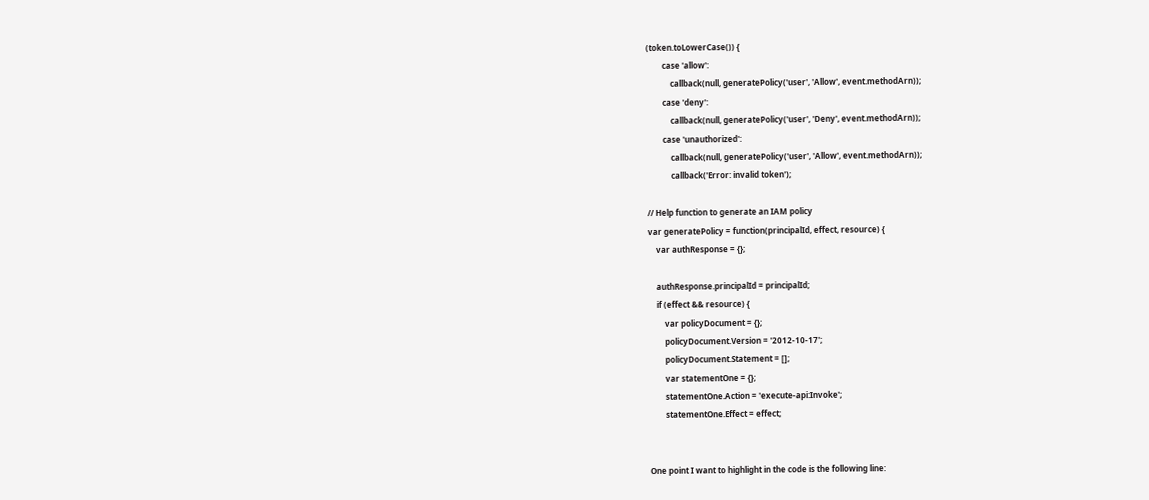(token.toLowerCase()) {
        case 'allow':
            callback(null, generatePolicy('user', 'Allow', event.methodArn));
        case 'deny':
            callback(null, generatePolicy('user', 'Deny', event.methodArn));
        case 'unauthorized':
            callback(null, generatePolicy('user', 'Allow', event.methodArn));
            callback('Error: invalid token');

// Help function to generate an IAM policy
var generatePolicy = function(principalId, effect, resource) {
    var authResponse = {};

    authResponse.principalId = principalId;
    if (effect && resource) {
        var policyDocument = {};
        policyDocument.Version = '2012-10-17';
        policyDocument.Statement = [];
        var statementOne = {};
        statementOne.Action = 'execute-api:Invoke';
        statementOne.Effect = effect;


One point I want to highlight in the code is the following line: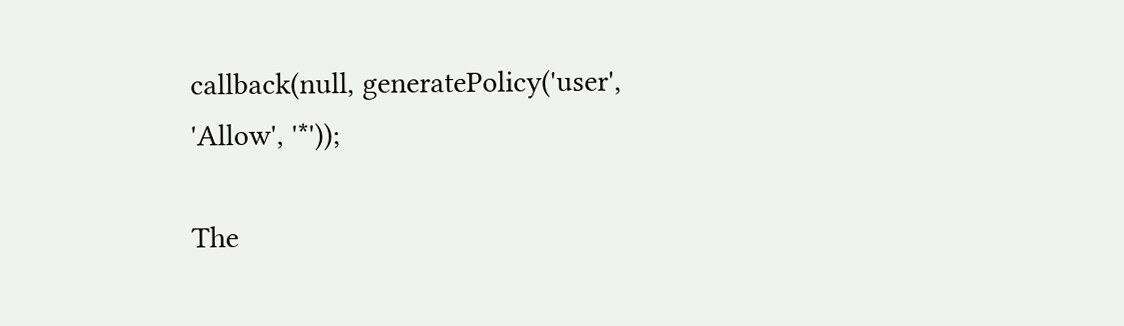callback(null, generatePolicy('user', 'Allow', '*'));

The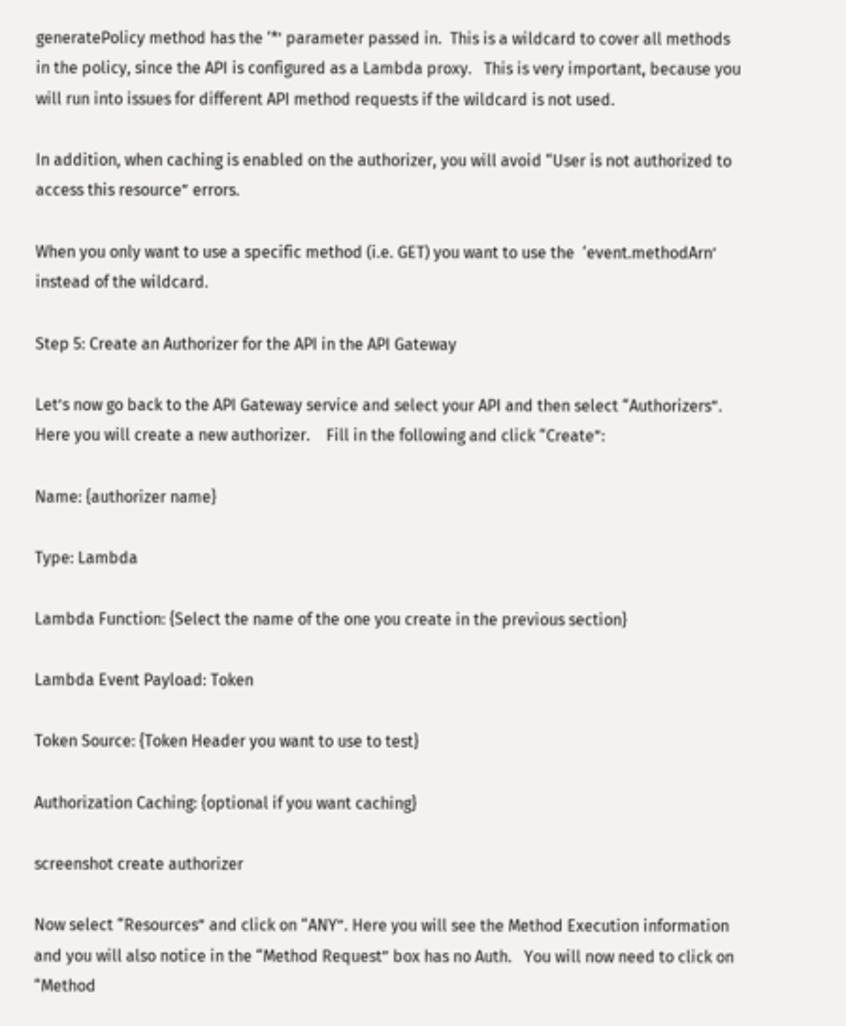generatePolicy method has the ‘*’ parameter passed in.  This is a wildcard to cover all methods in the policy, since the API is configured as a Lambda proxy.   This is very important, because you will run into issues for different API method requests if the wildcard is not used.

In addition, when caching is enabled on the authorizer, you will avoid “User is not authorized to access this resource” errors.

When you only want to use a specific method (i.e. GET) you want to use the  ‘event.methodArn’ instead of the wildcard.

Step 5: Create an Authorizer for the API in the API Gateway

Let’s now go back to the API Gateway service and select your API and then select “Authorizers”.  Here you will create a new authorizer.    Fill in the following and click “Create”:

Name: {authorizer name}

Type: Lambda

Lambda Function: {Select the name of the one you create in the previous section}

Lambda Event Payload: Token

Token Source: {Token Header you want to use to test}

Authorization Caching: {optional if you want caching}

screenshot create authorizer

Now select “Resources” and click on “ANY”. Here you will see the Method Execution information and you will also notice in the “Method Request” box has no Auth.   You will now need to click on “Method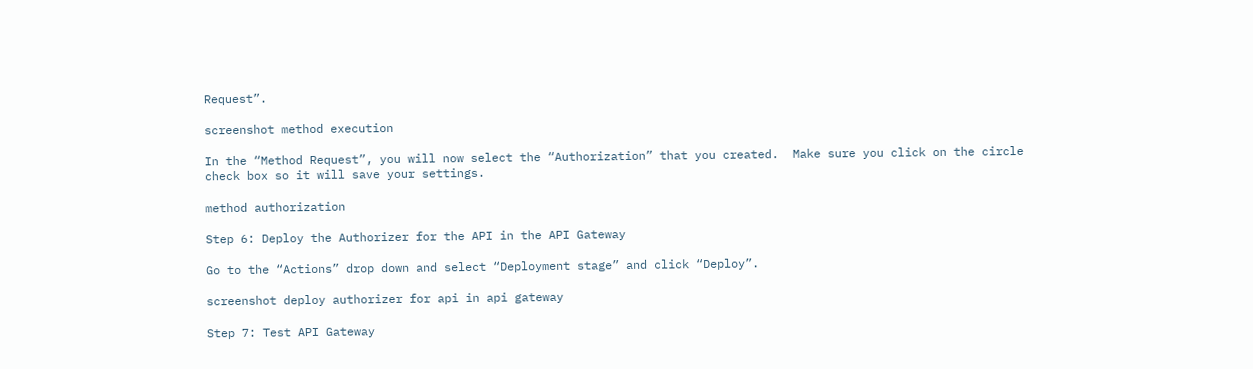Request”.

screenshot method execution

In the “Method Request”, you will now select the “Authorization” that you created.  Make sure you click on the circle check box so it will save your settings.

method authorization

Step 6: Deploy the Authorizer for the API in the API Gateway

Go to the “Actions” drop down and select “Deployment stage” and click “Deploy”.

screenshot deploy authorizer for api in api gateway

Step 7: Test API Gateway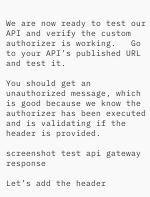We are now ready to test our API and verify the custom authorizer is working.   Go to your API’s published URL and test it.

You should get an unauthorized message, which is good because we know the authorizer has been executed and is validating if the header is provided.

screenshot test api gateway response

Let’s add the header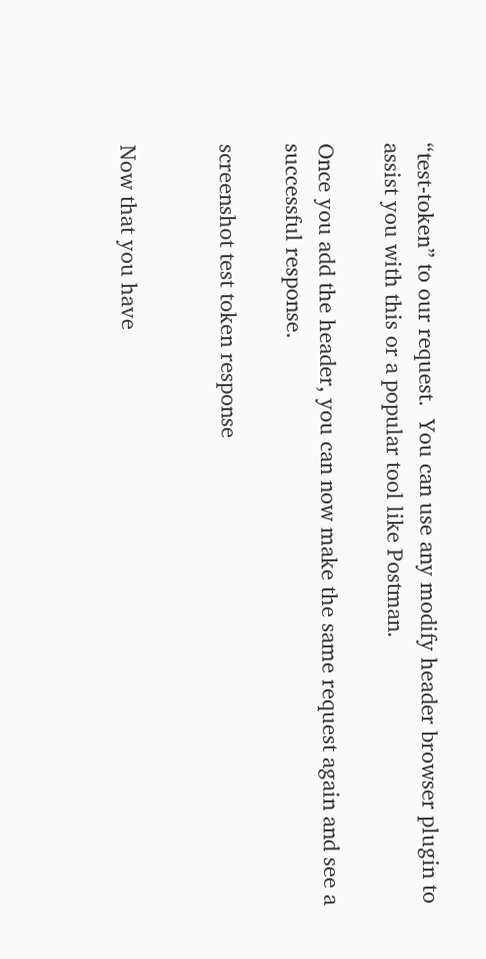“test-token” to our request.  You can use any modify header browser plugin to assist you with this or a popular tool like Postman.

Once you add the header, you can now make the same request again and see a successful response.

screenshot test token response


Now that you have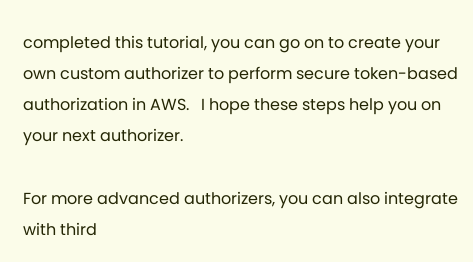completed this tutorial, you can go on to create your own custom authorizer to perform secure token-based authorization in AWS.   I hope these steps help you on your next authorizer.

For more advanced authorizers, you can also integrate with third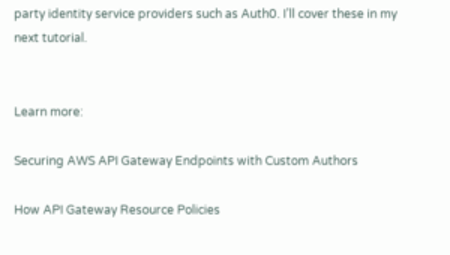party identity service providers such as Auth0. I’ll cover these in my next tutorial.


Learn more:

Securing AWS API Gateway Endpoints with Custom Authors

How API Gateway Resource Policies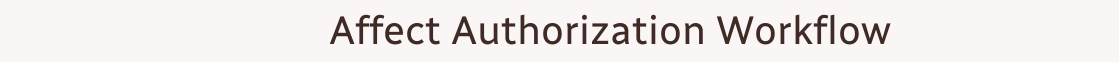Affect Authorization Workflow